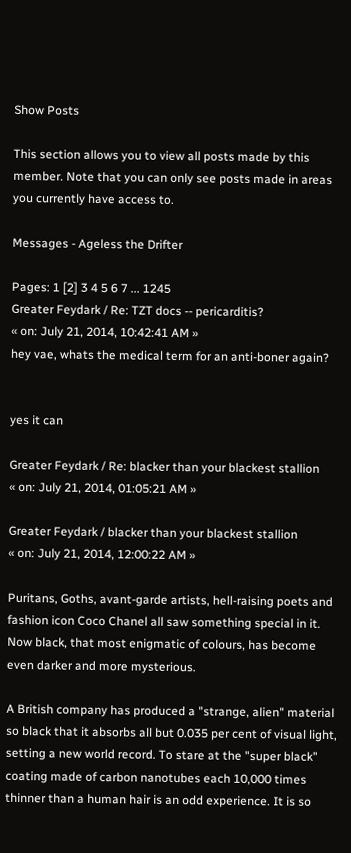Show Posts

This section allows you to view all posts made by this member. Note that you can only see posts made in areas you currently have access to.

Messages - Ageless the Drifter

Pages: 1 [2] 3 4 5 6 7 ... 1245
Greater Feydark / Re: TZT docs -- pericarditis?
« on: July 21, 2014, 10:42:41 AM »
hey vae, whats the medical term for an anti-boner again?


yes it can

Greater Feydark / Re: blacker than your blackest stallion
« on: July 21, 2014, 01:05:21 AM »

Greater Feydark / blacker than your blackest stallion
« on: July 21, 2014, 12:00:22 AM »

Puritans, Goths, avant-garde artists, hell-raising poets and fashion icon Coco Chanel all saw something special in it. Now black, that most enigmatic of colours, has become even darker and more mysterious.

A British company has produced a "strange, alien" material so black that it absorbs all but 0.035 per cent of visual light, setting a new world record. To stare at the "super black" coating made of carbon nanotubes each 10,000 times thinner than a human hair is an odd experience. It is so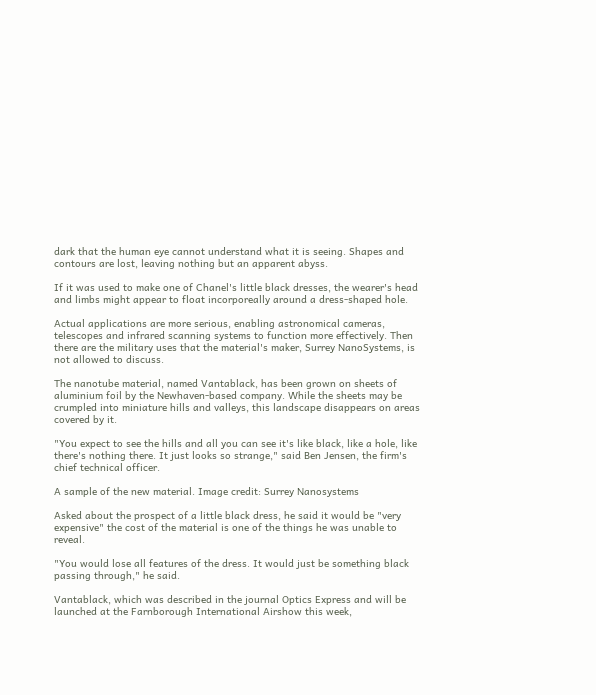dark that the human eye cannot understand what it is seeing. Shapes and contours are lost, leaving nothing but an apparent abyss.

If it was used to make one of Chanel's little black dresses, the wearer's head and limbs might appear to float incorporeally around a dress-shaped hole.

Actual applications are more serious, enabling astronomical cameras, telescopes and infrared scanning systems to function more effectively. Then there are the military uses that the material's maker, Surrey NanoSystems, is not allowed to discuss.

The nanotube material, named Vantablack, has been grown on sheets of aluminium foil by the Newhaven-based company. While the sheets may be crumpled into miniature hills and valleys, this landscape disappears on areas covered by it.

"You expect to see the hills and all you can see it's like black, like a hole, like there's nothing there. It just looks so strange," said Ben Jensen, the firm's chief technical officer.

A sample of the new material. Image credit: Surrey Nanosystems

Asked about the prospect of a little black dress, he said it would be "very expensive" the cost of the material is one of the things he was unable to reveal.

"You would lose all features of the dress. It would just be something black passing through," he said.

Vantablack, which was described in the journal Optics Express and will be launched at the Farnborough International Airshow this week,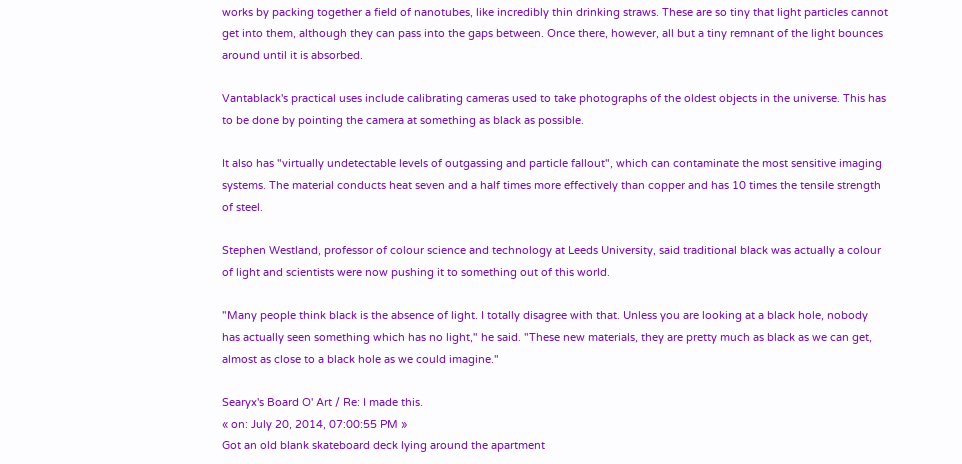works by packing together a field of nanotubes, like incredibly thin drinking straws. These are so tiny that light particles cannot get into them, although they can pass into the gaps between. Once there, however, all but a tiny remnant of the light bounces around until it is absorbed.

Vantablack's practical uses include calibrating cameras used to take photographs of the oldest objects in the universe. This has to be done by pointing the camera at something as black as possible.

It also has "virtually undetectable levels of outgassing and particle fallout", which can contaminate the most sensitive imaging systems. The material conducts heat seven and a half times more effectively than copper and has 10 times the tensile strength of steel.

Stephen Westland, professor of colour science and technology at Leeds University, said traditional black was actually a colour of light and scientists were now pushing it to something out of this world.

"Many people think black is the absence of light. I totally disagree with that. Unless you are looking at a black hole, nobody has actually seen something which has no light," he said. "These new materials, they are pretty much as black as we can get, almost as close to a black hole as we could imagine."

Searyx's Board O' Art / Re: I made this.
« on: July 20, 2014, 07:00:55 PM »
Got an old blank skateboard deck lying around the apartment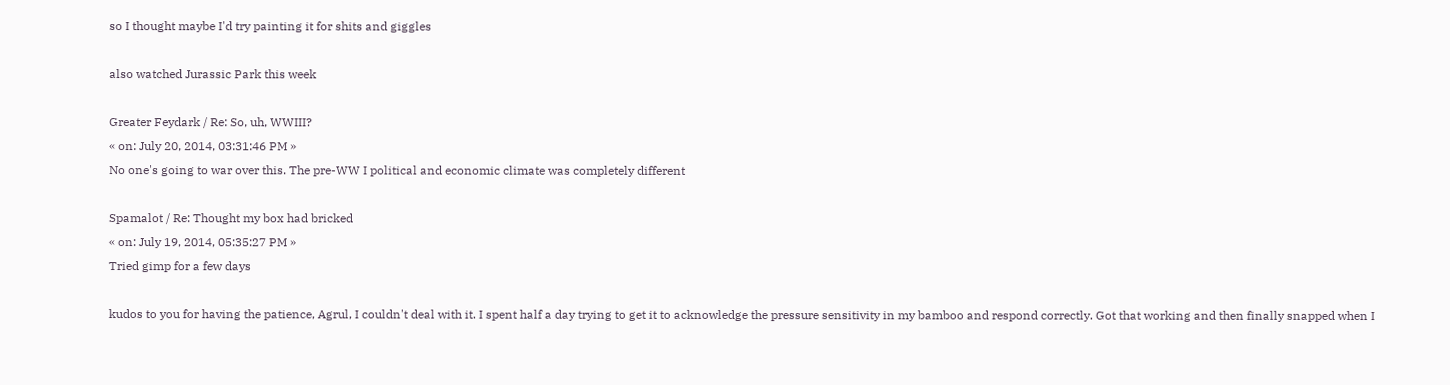so I thought maybe I'd try painting it for shits and giggles

also watched Jurassic Park this week

Greater Feydark / Re: So, uh, WWIII?
« on: July 20, 2014, 03:31:46 PM »
No one's going to war over this. The pre-WW I political and economic climate was completely different

Spamalot / Re: Thought my box had bricked
« on: July 19, 2014, 05:35:27 PM »
Tried gimp for a few days

kudos to you for having the patience, Agrul, I couldn't deal with it. I spent half a day trying to get it to acknowledge the pressure sensitivity in my bamboo and respond correctly. Got that working and then finally snapped when I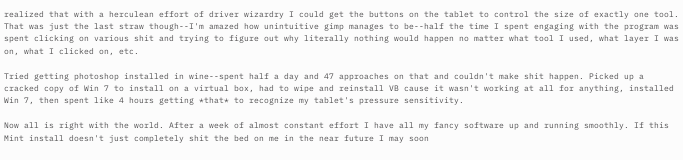realized that with a herculean effort of driver wizardry I could get the buttons on the tablet to control the size of exactly one tool. That was just the last straw though--I'm amazed how unintuitive gimp manages to be--half the time I spent engaging with the program was spent clicking on various shit and trying to figure out why literally nothing would happen no matter what tool I used, what layer I was on, what I clicked on, etc.

Tried getting photoshop installed in wine--spent half a day and 47 approaches on that and couldn't make shit happen. Picked up a cracked copy of Win 7 to install on a virtual box, had to wipe and reinstall VB cause it wasn't working at all for anything, installed Win 7, then spent like 4 hours getting *that* to recognize my tablet's pressure sensitivity.

Now all is right with the world. After a week of almost constant effort I have all my fancy software up and running smoothly. If this Mint install doesn't just completely shit the bed on me in the near future I may soon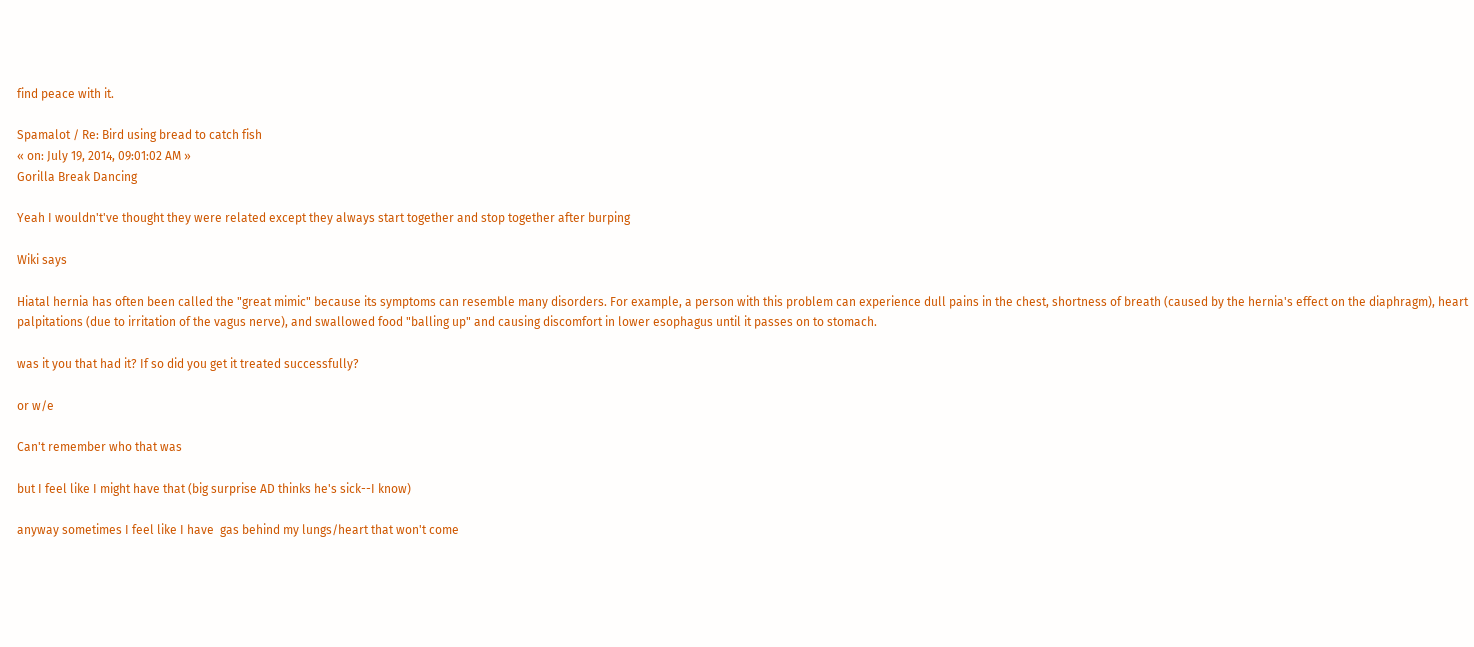find peace with it.

Spamalot / Re: Bird using bread to catch fish
« on: July 19, 2014, 09:01:02 AM »
Gorilla Break Dancing

Yeah I wouldn't've thought they were related except they always start together and stop together after burping

Wiki says

Hiatal hernia has often been called the "great mimic" because its symptoms can resemble many disorders. For example, a person with this problem can experience dull pains in the chest, shortness of breath (caused by the hernia's effect on the diaphragm), heart palpitations (due to irritation of the vagus nerve), and swallowed food "balling up" and causing discomfort in lower esophagus until it passes on to stomach.

was it you that had it? If so did you get it treated successfully?

or w/e

Can't remember who that was

but I feel like I might have that (big surprise AD thinks he's sick--I know)

anyway sometimes I feel like I have  gas behind my lungs/heart that won't come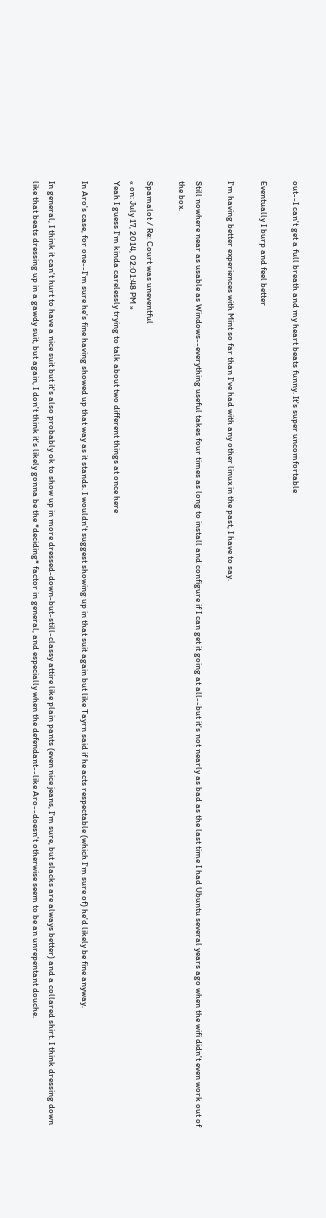out--I can't get a full breath and my heart beats funny. It's super uncomfortable

Eventually I burp and feel better

I'm having better experiences with Mint so far than I've had with any other linux in the past, I have to say.

Still nowhere near as usable as Windows--everything useful takes four times as long to install and configure if I can get it going at all--but it's not nearly as bad as the last time I had Ubuntu several years ago when the wifi didn't even work out of the box.

Spamalot / Re: Court was uneventful
« on: July 17, 2014, 02:01:48 PM »
Yeah I guess I'm kinda carelessly trying to talk about two different things at once here

In Aro's case, for one--I'm sure he's fine having showed up that way as it stands. I wouldn't suggest showing up in that suit again but like Tayrn said if he acts respectable (which I'm sure of) he'd likely be fine anyway.

In general, I think it can't hurt to have a nice suit but it's also probably ok to show up in more dressed-down-but-still-classy attire like plain pants (even nice jeans, I'm sure, but slacks are always better) and a collared shirt. I think dressing down like that beats dressing up in a gawdy suit, but again, I don't think it's likely gonna be the *deciding* factor in general, and especially when the defendant--like Aro--doesn't otherwise seem to be an unrepentant douche.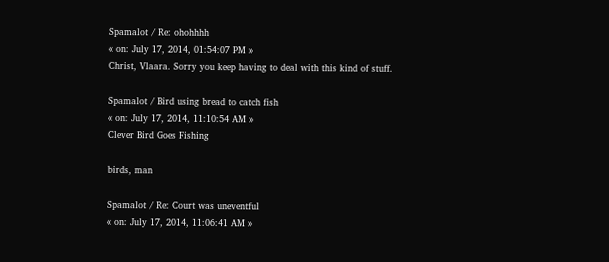Spamalot / Re: ohohhhh
« on: July 17, 2014, 01:54:07 PM »
Christ, Vlaara. Sorry you keep having to deal with this kind of stuff.

Spamalot / Bird using bread to catch fish
« on: July 17, 2014, 11:10:54 AM »
Clever Bird Goes Fishing

birds, man

Spamalot / Re: Court was uneventful
« on: July 17, 2014, 11:06:41 AM »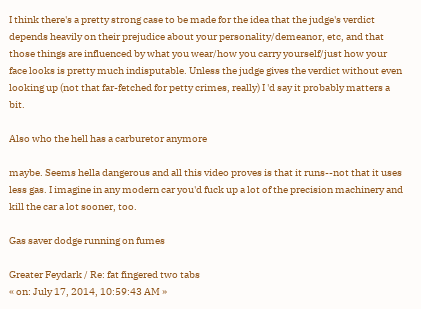I think there's a pretty strong case to be made for the idea that the judge's verdict depends heavily on their prejudice about your personality/demeanor, etc, and that those things are influenced by what you wear/how you carry yourself/just how your face looks is pretty much indisputable. Unless the judge gives the verdict without even looking up (not that far-fetched for petty crimes, really) I 'd say it probably matters a bit.

Also who the hell has a carburetor anymore

maybe. Seems hella dangerous and all this video proves is that it runs--not that it uses less gas. I imagine in any modern car you'd fuck up a lot of the precision machinery and kill the car a lot sooner, too.

Gas saver dodge running on fumes

Greater Feydark / Re: fat fingered two tabs
« on: July 17, 2014, 10:59:43 AM »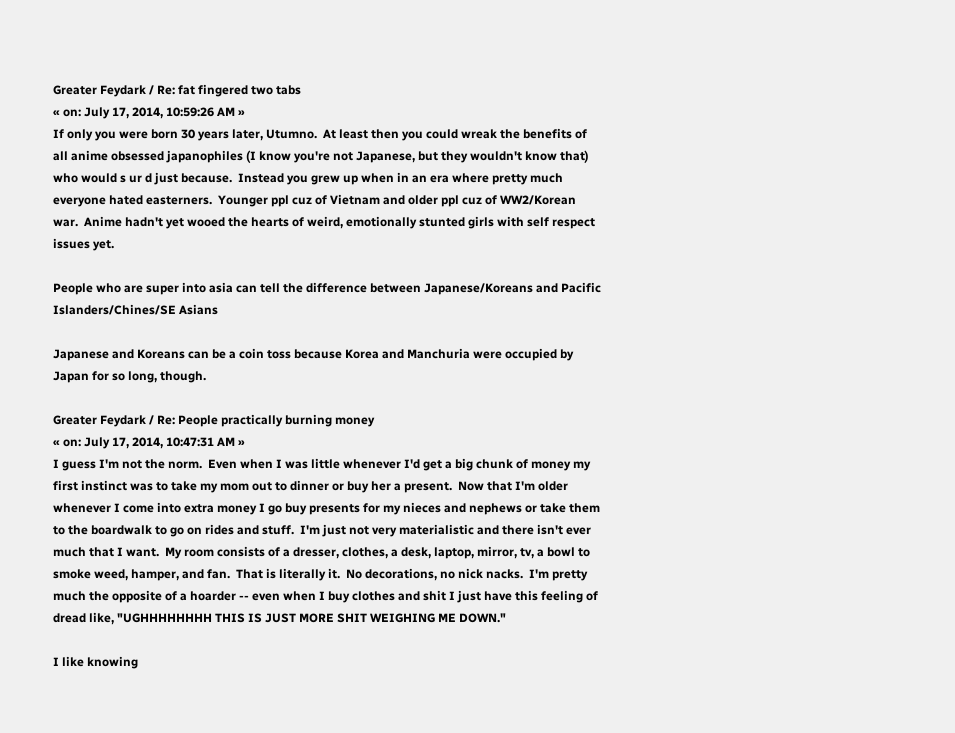Greater Feydark / Re: fat fingered two tabs
« on: July 17, 2014, 10:59:26 AM »
If only you were born 30 years later, Utumno.  At least then you could wreak the benefits of all anime obsessed japanophiles (I know you're not Japanese, but they wouldn't know that) who would s ur d just because.  Instead you grew up when in an era where pretty much everyone hated easterners.  Younger ppl cuz of Vietnam and older ppl cuz of WW2/Korean war.  Anime hadn't yet wooed the hearts of weird, emotionally stunted girls with self respect issues yet.

People who are super into asia can tell the difference between Japanese/Koreans and Pacific Islanders/Chines/SE Asians

Japanese and Koreans can be a coin toss because Korea and Manchuria were occupied by Japan for so long, though.

Greater Feydark / Re: People practically burning money
« on: July 17, 2014, 10:47:31 AM »
I guess I'm not the norm.  Even when I was little whenever I'd get a big chunk of money my first instinct was to take my mom out to dinner or buy her a present.  Now that I'm older whenever I come into extra money I go buy presents for my nieces and nephews or take them to the boardwalk to go on rides and stuff.  I'm just not very materialistic and there isn't ever much that I want.  My room consists of a dresser, clothes, a desk, laptop, mirror, tv, a bowl to smoke weed, hamper, and fan.  That is literally it.  No decorations, no nick nacks.  I'm pretty much the opposite of a hoarder -- even when I buy clothes and shit I just have this feeling of dread like, "UGHHHHHHHH THIS IS JUST MORE SHIT WEIGHING ME DOWN."

I like knowing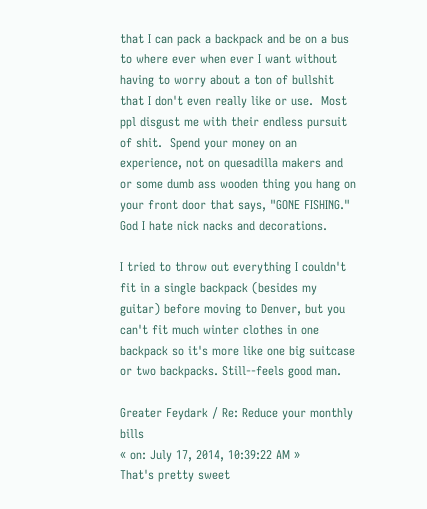that I can pack a backpack and be on a bus to where ever when ever I want without having to worry about a ton of bullshit that I don't even really like or use.  Most ppl disgust me with their endless pursuit of shit.  Spend your money on an experience, not on quesadilla makers and or some dumb ass wooden thing you hang on your front door that says, "GONE FISHING."  God I hate nick nacks and decorations.

I tried to throw out everything I couldn't fit in a single backpack (besides my guitar) before moving to Denver, but you can't fit much winter clothes in one backpack so it's more like one big suitcase or two backpacks. Still--feels good man.

Greater Feydark / Re: Reduce your monthly bills
« on: July 17, 2014, 10:39:22 AM »
That's pretty sweet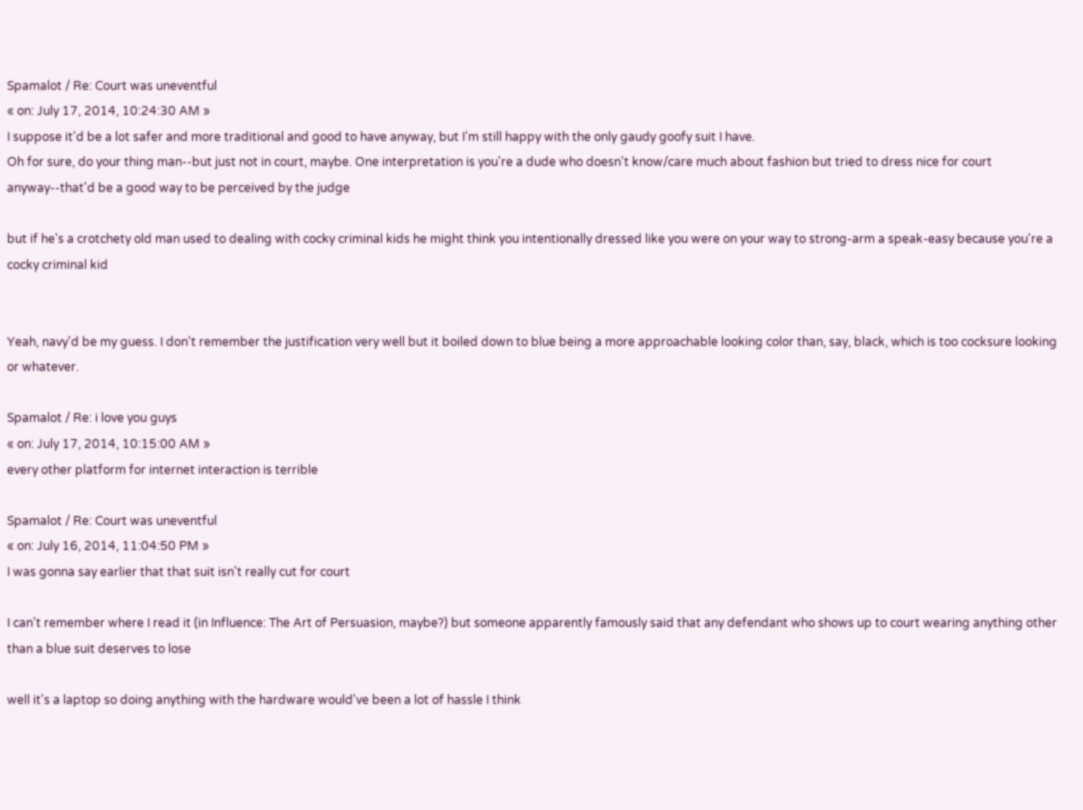Spamalot / Re: Court was uneventful
« on: July 17, 2014, 10:24:30 AM »
I suppose it'd be a lot safer and more traditional and good to have anyway, but I'm still happy with the only gaudy goofy suit I have.
Oh for sure, do your thing man--but just not in court, maybe. One interpretation is you're a dude who doesn't know/care much about fashion but tried to dress nice for court anyway--that'd be a good way to be perceived by the judge

but if he's a crotchety old man used to dealing with cocky criminal kids he might think you intentionally dressed like you were on your way to strong-arm a speak-easy because you're a cocky criminal kid


Yeah, navy'd be my guess. I don't remember the justification very well but it boiled down to blue being a more approachable looking color than, say, black, which is too cocksure looking or whatever.

Spamalot / Re: i love you guys
« on: July 17, 2014, 10:15:00 AM »
every other platform for internet interaction is terrible

Spamalot / Re: Court was uneventful
« on: July 16, 2014, 11:04:50 PM »
I was gonna say earlier that that suit isn't really cut for court

I can't remember where I read it (in Influence: The Art of Persuasion, maybe?) but someone apparently famously said that any defendant who shows up to court wearing anything other than a blue suit deserves to lose

well it's a laptop so doing anything with the hardware would've been a lot of hassle I think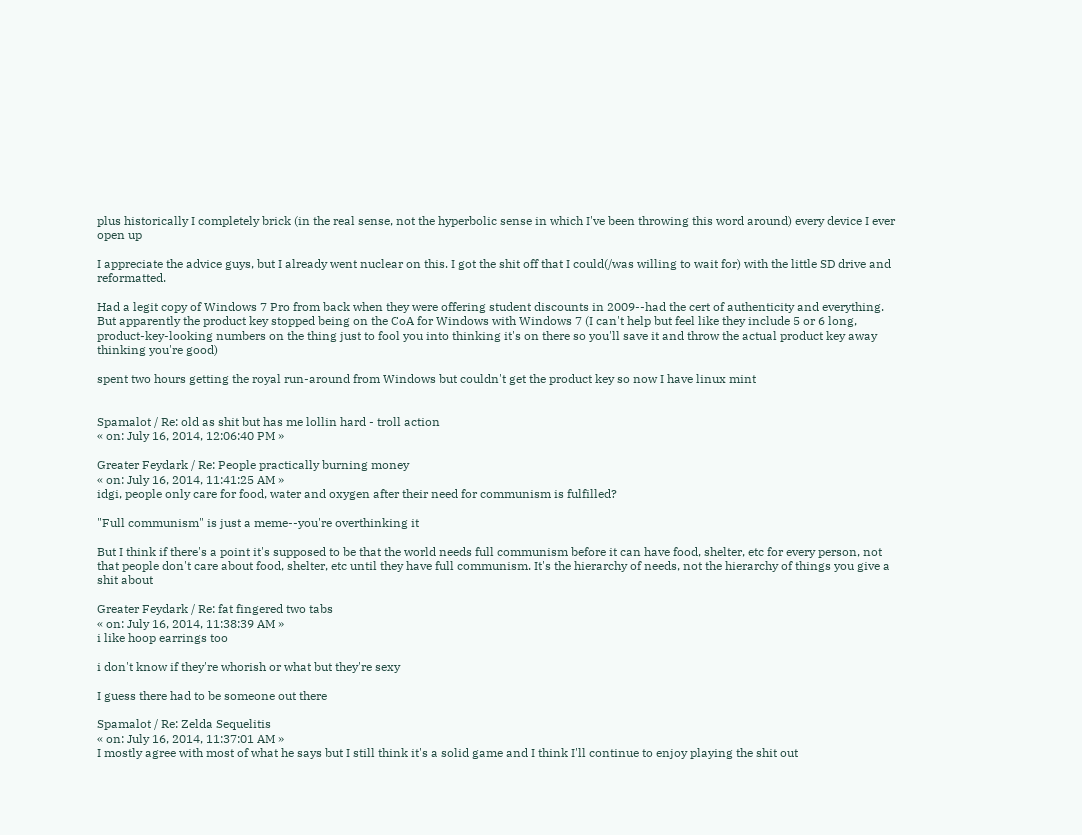plus historically I completely brick (in the real sense, not the hyperbolic sense in which I've been throwing this word around) every device I ever open up

I appreciate the advice guys, but I already went nuclear on this. I got the shit off that I could(/was willing to wait for) with the little SD drive and reformatted.

Had a legit copy of Windows 7 Pro from back when they were offering student discounts in 2009--had the cert of authenticity and everything. But apparently the product key stopped being on the CoA for Windows with Windows 7 (I can't help but feel like they include 5 or 6 long, product-key-looking numbers on the thing just to fool you into thinking it's on there so you'll save it and throw the actual product key away thinking you're good)

spent two hours getting the royal run-around from Windows but couldn't get the product key so now I have linux mint


Spamalot / Re: old as shit but has me lollin hard - troll action
« on: July 16, 2014, 12:06:40 PM »

Greater Feydark / Re: People practically burning money
« on: July 16, 2014, 11:41:25 AM »
idgi, people only care for food, water and oxygen after their need for communism is fulfilled?

"Full communism" is just a meme--you're overthinking it

But I think if there's a point it's supposed to be that the world needs full communism before it can have food, shelter, etc for every person, not that people don't care about food, shelter, etc until they have full communism. It's the hierarchy of needs, not the hierarchy of things you give a shit about

Greater Feydark / Re: fat fingered two tabs
« on: July 16, 2014, 11:38:39 AM »
i like hoop earrings too

i don't know if they're whorish or what but they're sexy

I guess there had to be someone out there

Spamalot / Re: Zelda Sequelitis
« on: July 16, 2014, 11:37:01 AM »
I mostly agree with most of what he says but I still think it's a solid game and I think I'll continue to enjoy playing the shit out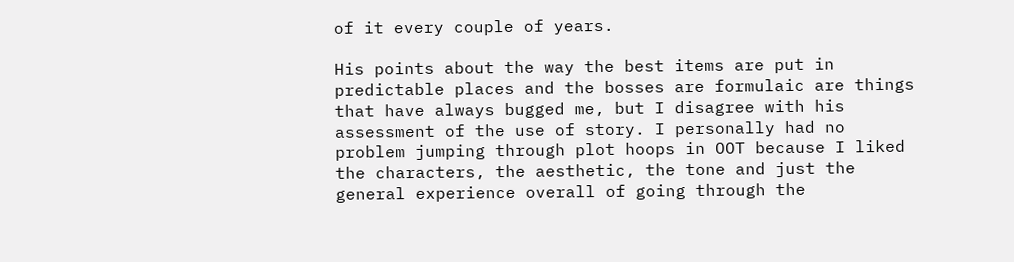of it every couple of years.

His points about the way the best items are put in predictable places and the bosses are formulaic are things that have always bugged me, but I disagree with his assessment of the use of story. I personally had no problem jumping through plot hoops in OOT because I liked the characters, the aesthetic, the tone and just the general experience overall of going through the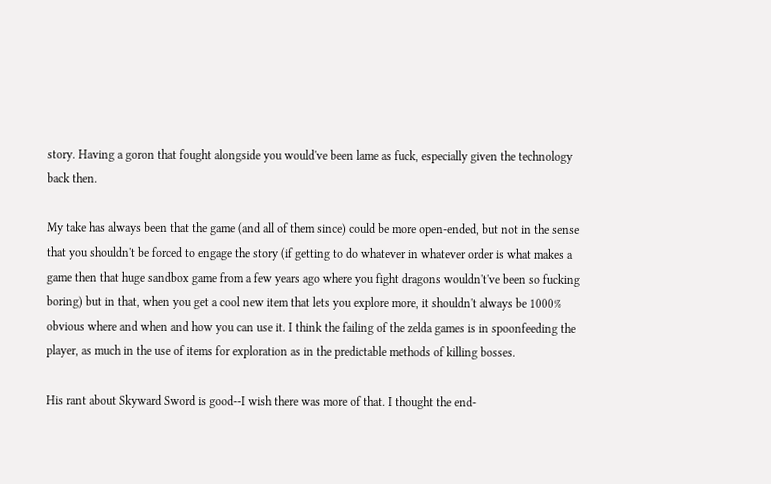story. Having a goron that fought alongside you would've been lame as fuck, especially given the technology back then.

My take has always been that the game (and all of them since) could be more open-ended, but not in the sense that you shouldn't be forced to engage the story (if getting to do whatever in whatever order is what makes a game then that huge sandbox game from a few years ago where you fight dragons wouldn't've been so fucking boring) but in that, when you get a cool new item that lets you explore more, it shouldn't always be 1000% obvious where and when and how you can use it. I think the failing of the zelda games is in spoonfeeding the player, as much in the use of items for exploration as in the predictable methods of killing bosses.

His rant about Skyward Sword is good--I wish there was more of that. I thought the end-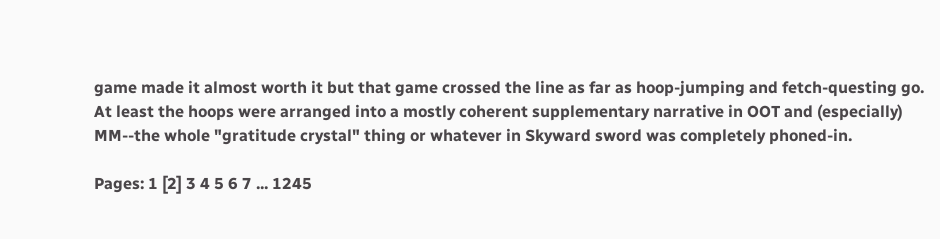game made it almost worth it but that game crossed the line as far as hoop-jumping and fetch-questing go. At least the hoops were arranged into a mostly coherent supplementary narrative in OOT and (especially) MM--the whole "gratitude crystal" thing or whatever in Skyward sword was completely phoned-in.

Pages: 1 [2] 3 4 5 6 7 ... 1245